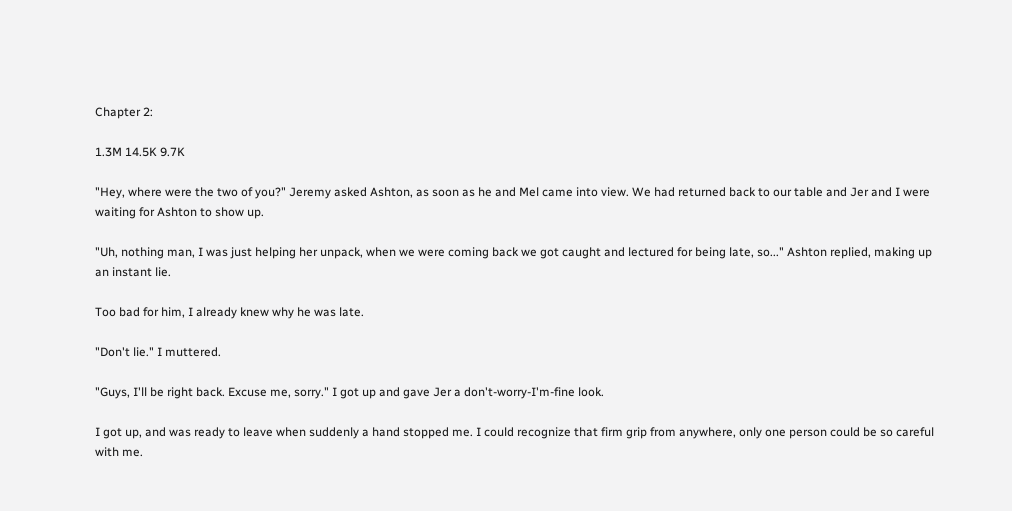Chapter 2:

1.3M 14.5K 9.7K

"Hey, where were the two of you?" Jeremy asked Ashton, as soon as he and Mel came into view. We had returned back to our table and Jer and I were waiting for Ashton to show up.

"Uh, nothing man, I was just helping her unpack, when we were coming back we got caught and lectured for being late, so..." Ashton replied, making up an instant lie.

Too bad for him, I already knew why he was late.

"Don't lie." I muttered.

"Guys, I'll be right back. Excuse me, sorry." I got up and gave Jer a don't-worry-I'm-fine look.

I got up, and was ready to leave when suddenly a hand stopped me. I could recognize that firm grip from anywhere, only one person could be so careful with me.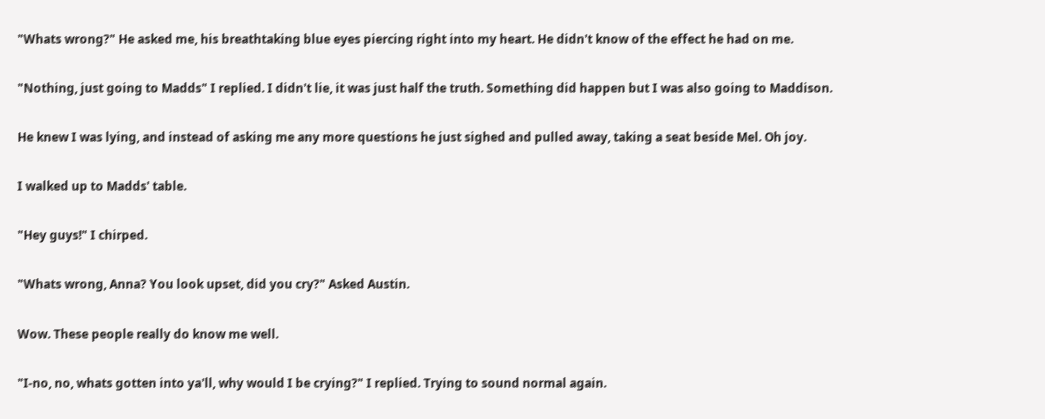"Whats wrong?" He asked me, his breathtaking blue eyes piercing right into my heart. He didn't know of the effect he had on me.

"Nothing, just going to Madds" I replied. I didn't lie, it was just half the truth. Something did happen but I was also going to Maddison.

He knew I was lying, and instead of asking me any more questions he just sighed and pulled away, taking a seat beside Mel. Oh joy.

I walked up to Madds' table.

"Hey guys!" I chirped.

"Whats wrong, Anna? You look upset, did you cry?" Asked Austin.

Wow. These people really do know me well.

"I-no, no, whats gotten into ya'll, why would I be crying?" I replied. Trying to sound normal again.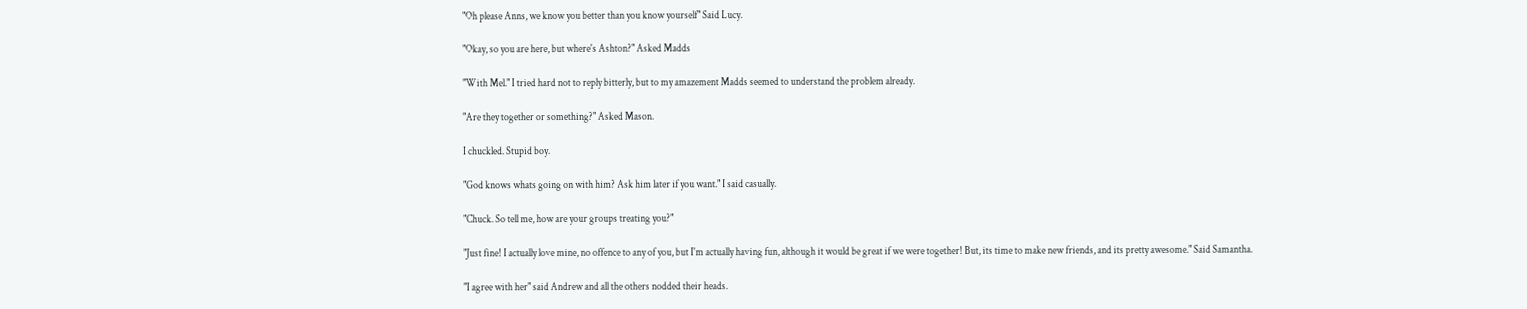"Oh please Anns, we know you better than you know yourself" Said Lucy.

"Okay, so you are here, but where's Ashton?" Asked Madds

"With Mel." I tried hard not to reply bitterly, but to my amazement Madds seemed to understand the problem already.

"Are they together or something?" Asked Mason.

I chuckled. Stupid boy.

"God knows whats going on with him? Ask him later if you want." I said casually.

"Chuck. So tell me, how are your groups treating you?"

"Just fine! I actually love mine, no offence to any of you, but I'm actually having fun, although it would be great if we were together! But, its time to make new friends, and its pretty awesome." Said Samantha.

"I agree with her" said Andrew and all the others nodded their heads.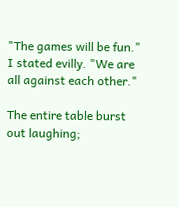"The games will be fun." I stated evilly. "We are all against each other."

The entire table burst out laughing;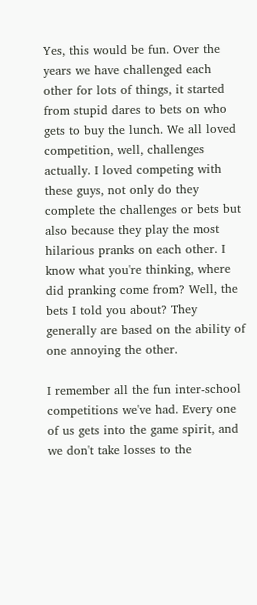Yes, this would be fun. Over the years we have challenged each other for lots of things, it started from stupid dares to bets on who gets to buy the lunch. We all loved competition, well, challenges actually. I loved competing with these guys, not only do they complete the challenges or bets but also because they play the most hilarious pranks on each other. I know what you're thinking, where did pranking come from? Well, the bets I told you about? They generally are based on the ability of one annoying the other.

I remember all the fun inter-school competitions we've had. Every one of us gets into the game spirit, and we don't take losses to the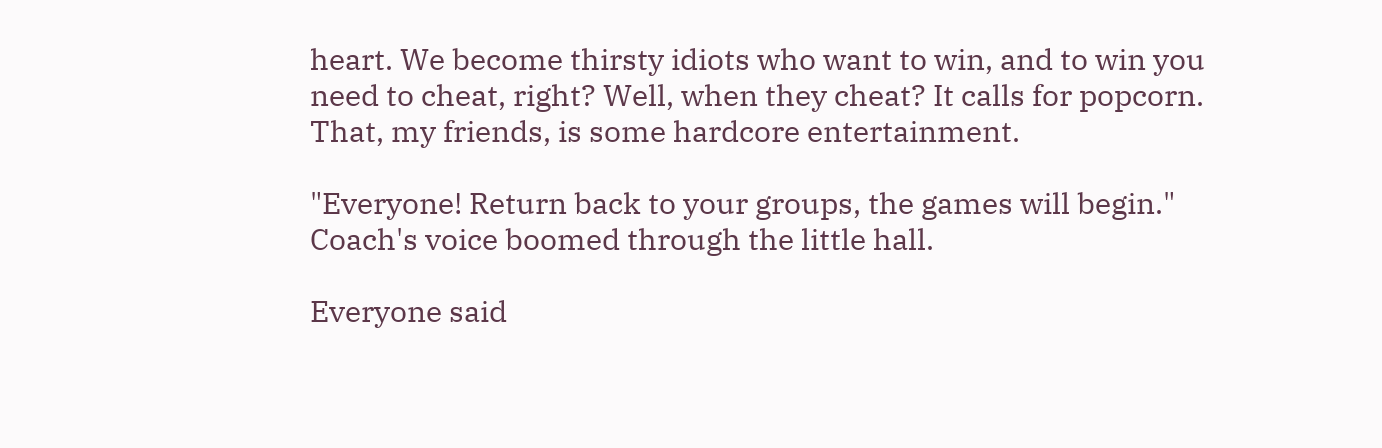heart. We become thirsty idiots who want to win, and to win you need to cheat, right? Well, when they cheat? It calls for popcorn. That, my friends, is some hardcore entertainment.

"Everyone! Return back to your groups, the games will begin." Coach's voice boomed through the little hall.

Everyone said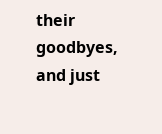their goodbyes, and just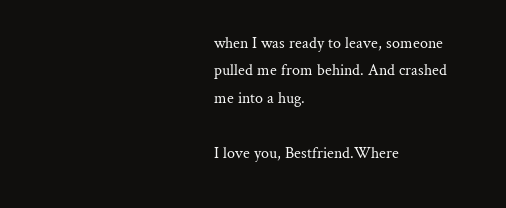when I was ready to leave, someone pulled me from behind. And crashed me into a hug.

I love you, Bestfriend.Where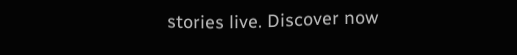stories live. Discover now